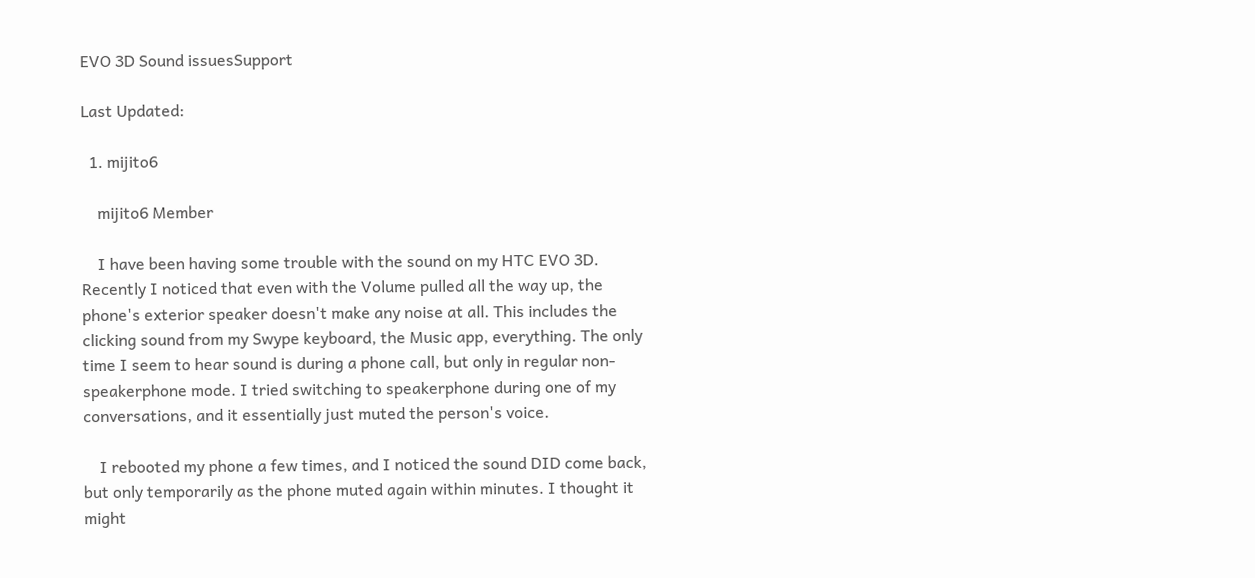EVO 3D Sound issuesSupport

Last Updated:

  1. mijito6

    mijito6 Member

    I have been having some trouble with the sound on my HTC EVO 3D. Recently I noticed that even with the Volume pulled all the way up, the phone's exterior speaker doesn't make any noise at all. This includes the clicking sound from my Swype keyboard, the Music app, everything. The only time I seem to hear sound is during a phone call, but only in regular non-speakerphone mode. I tried switching to speakerphone during one of my conversations, and it essentially just muted the person's voice.

    I rebooted my phone a few times, and I noticed the sound DID come back, but only temporarily as the phone muted again within minutes. I thought it might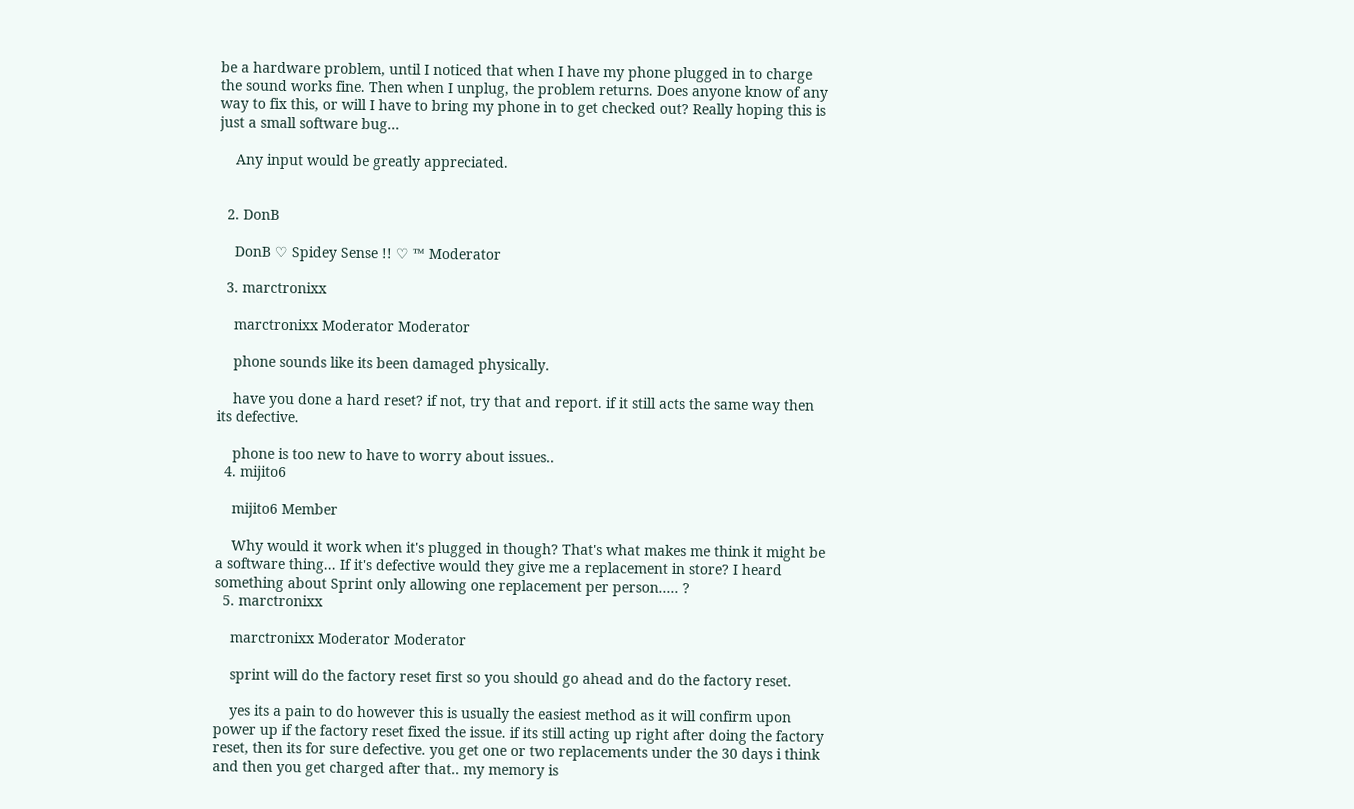be a hardware problem, until I noticed that when I have my phone plugged in to charge the sound works fine. Then when I unplug, the problem returns. Does anyone know of any way to fix this, or will I have to bring my phone in to get checked out? Really hoping this is just a small software bug...

    Any input would be greatly appreciated.


  2. DonB

    DonB ♡ Spidey Sense !! ♡ ™ Moderator

  3. marctronixx

    marctronixx Moderator Moderator

    phone sounds like its been damaged physically.

    have you done a hard reset? if not, try that and report. if it still acts the same way then its defective.

    phone is too new to have to worry about issues..
  4. mijito6

    mijito6 Member

    Why would it work when it's plugged in though? That's what makes me think it might be a software thing... If it's defective would they give me a replacement in store? I heard something about Sprint only allowing one replacement per person..... ?
  5. marctronixx

    marctronixx Moderator Moderator

    sprint will do the factory reset first so you should go ahead and do the factory reset.

    yes its a pain to do however this is usually the easiest method as it will confirm upon power up if the factory reset fixed the issue. if its still acting up right after doing the factory reset, then its for sure defective. you get one or two replacements under the 30 days i think and then you get charged after that.. my memory is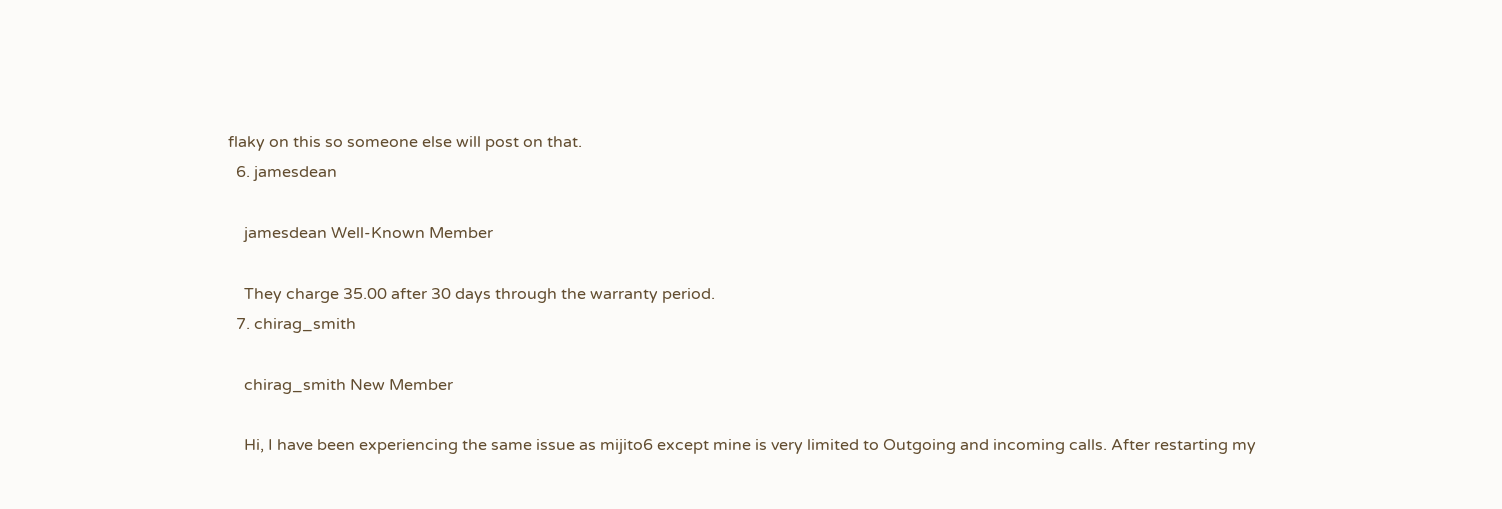flaky on this so someone else will post on that.
  6. jamesdean

    jamesdean Well-Known Member

    They charge 35.00 after 30 days through the warranty period.
  7. chirag_smith

    chirag_smith New Member

    Hi, I have been experiencing the same issue as mijito6 except mine is very limited to Outgoing and incoming calls. After restarting my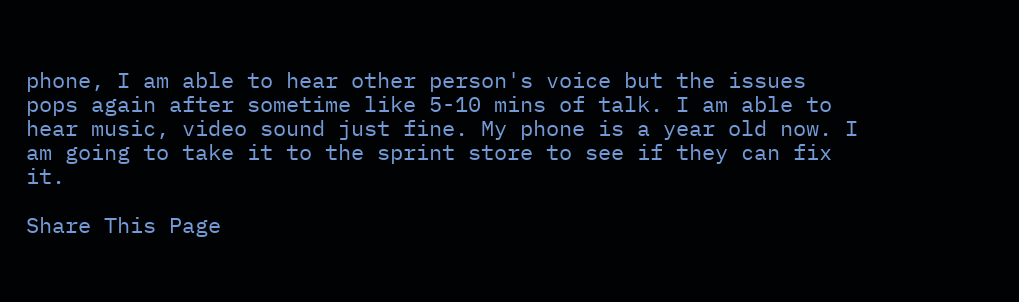phone, I am able to hear other person's voice but the issues pops again after sometime like 5-10 mins of talk. I am able to hear music, video sound just fine. My phone is a year old now. I am going to take it to the sprint store to see if they can fix it.

Share This Page